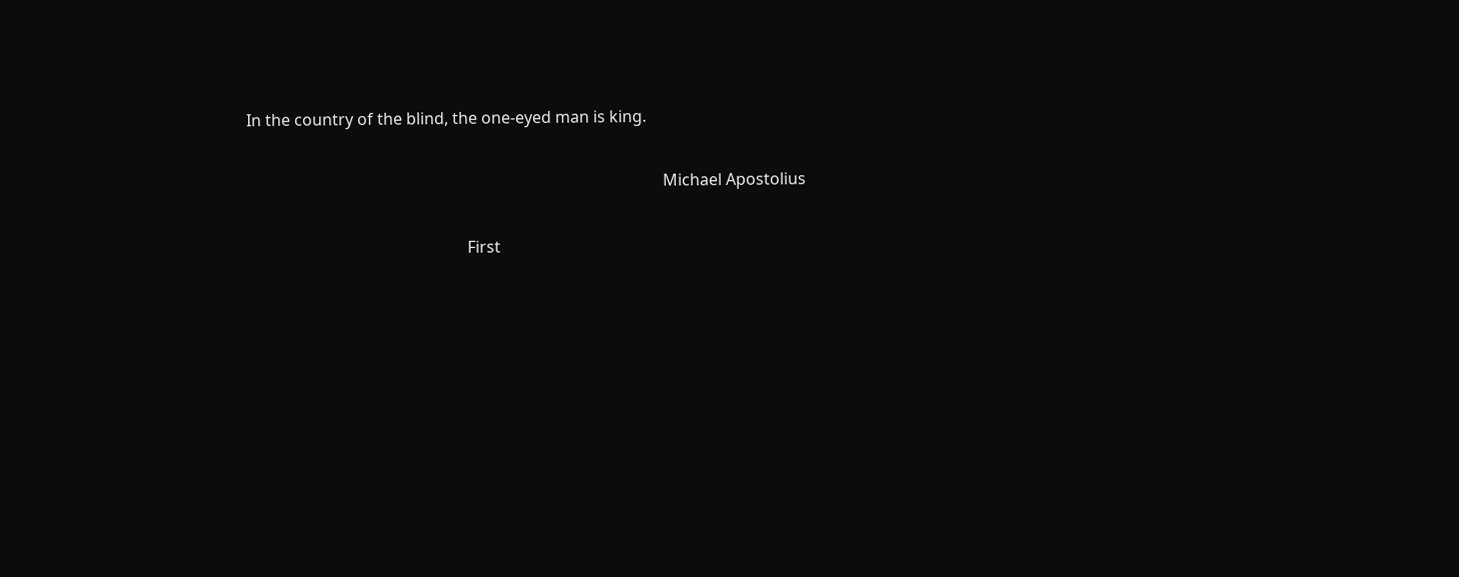In the country of the blind, the one-eyed man is king.

                                                                                                        Michael Apostolius

                                                       First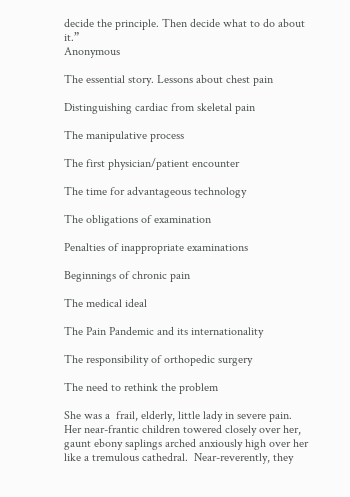decide the principle. Then decide what to do about it.”                                                                                                                       Anonymous

The essential story. Lessons about chest pain

Distinguishing cardiac from skeletal pain

The manipulative process

The first physician/patient encounter

The time for advantageous technology

The obligations of examination

Penalties of inappropriate examinations

Beginnings of chronic pain

The medical ideal

The Pain Pandemic and its internationality

The responsibility of orthopedic surgery

The need to rethink the problem

She was a  frail, elderly, little lady in severe pain.  Her near-frantic children towered closely over her, gaunt ebony saplings arched anxiously high over her like a tremulous cathedral.  Near-reverently, they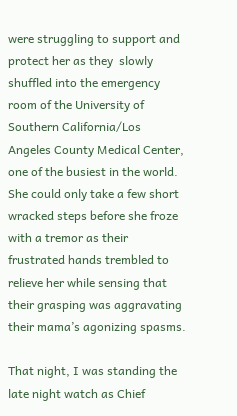were struggling to support and protect her as they  slowly shuffled into the emergency room of the University of Southern California/Los Angeles County Medical Center, one of the busiest in the world.  She could only take a few short wracked steps before she froze with a tremor as their frustrated hands trembled to relieve her while sensing that their grasping was aggravating their mama’s agonizing spasms.

That night, I was standing the late night watch as Chief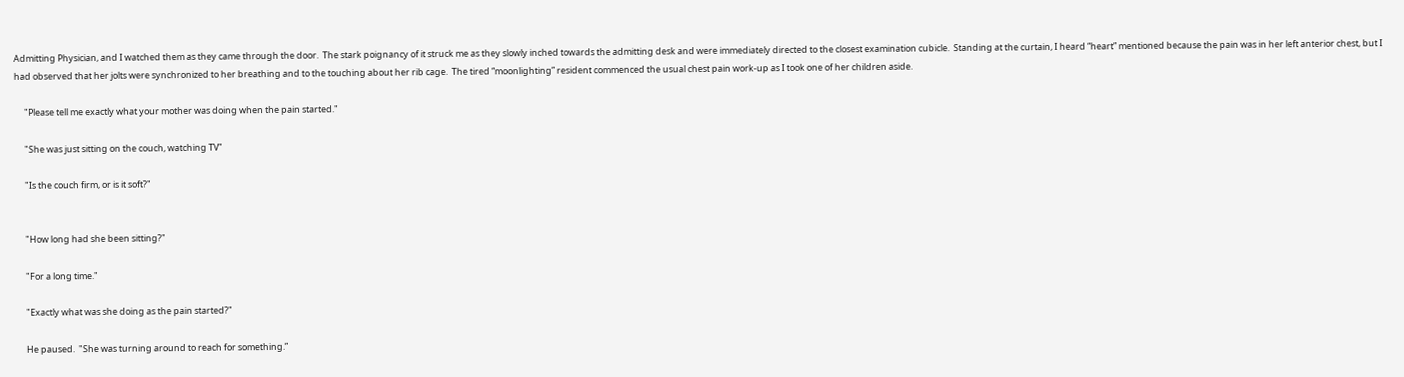Admitting Physician, and I watched them as they came through the door.  The stark poignancy of it struck me as they slowly inched towards the admitting desk and were immediately directed to the closest examination cubicle.  Standing at the curtain, I heard “heart” mentioned because the pain was in her left anterior chest, but I had observed that her jolts were synchronized to her breathing and to the touching about her rib cage.  The tired “moonlighting” resident commenced the usual chest pain work-up as I took one of her children aside.

     "Please tell me exactly what your mother was doing when the pain started."

     "She was just sitting on the couch, watching TV"

     "Is the couch firm, or is it soft?"


     "How long had she been sitting?"

     "For a long time."

     "Exactly what was she doing as the pain started?"

     He paused.  "She was turning around to reach for something.”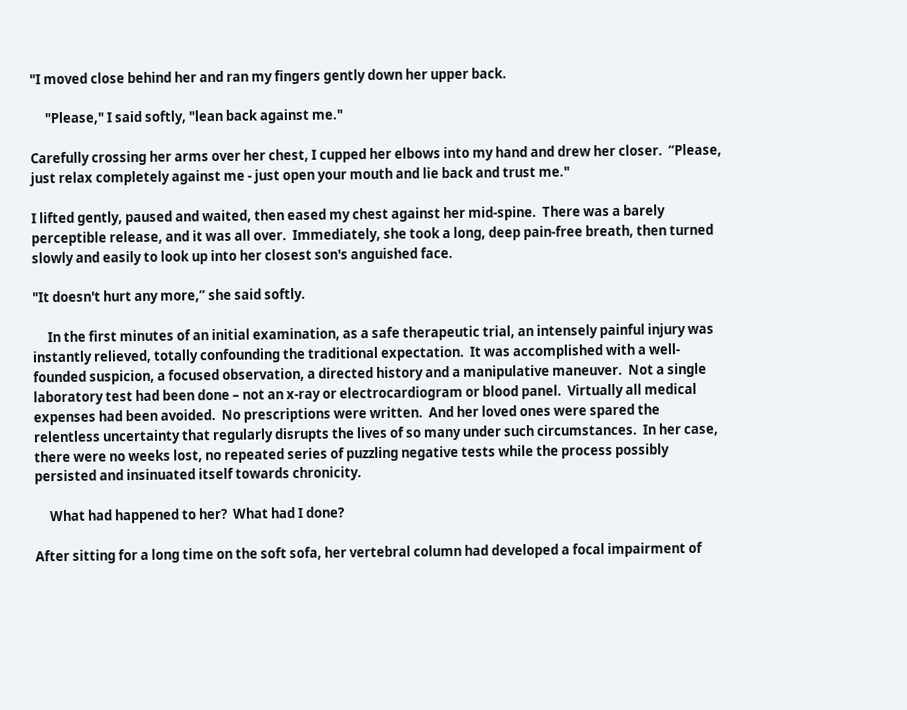"I moved close behind her and ran my fingers gently down her upper back.

     "Please," I said softly, "lean back against me."

Carefully crossing her arms over her chest, I cupped her elbows into my hand and drew her closer.  “Please, just relax completely against me - just open your mouth and lie back and trust me."

I lifted gently, paused and waited, then eased my chest against her mid-spine.  There was a barely perceptible release, and it was all over.  Immediately, she took a long, deep pain-free breath, then turned slowly and easily to look up into her closest son's anguished face.

"It doesn't hurt any more,” she said softly.

     In the first minutes of an initial examination, as a safe therapeutic trial, an intensely painful injury was instantly relieved, totally confounding the traditional expectation.  It was accomplished with a well-founded suspicion, a focused observation, a directed history and a manipulative maneuver.  Not a single laboratory test had been done – not an x-ray or electrocardiogram or blood panel.  Virtually all medical expenses had been avoided.  No prescriptions were written.  And her loved ones were spared the relentless uncertainty that regularly disrupts the lives of so many under such circumstances.  In her case, there were no weeks lost, no repeated series of puzzling negative tests while the process possibly persisted and insinuated itself towards chronicity.

     What had happened to her?  What had I done?

After sitting for a long time on the soft sofa, her vertebral column had developed a focal impairment of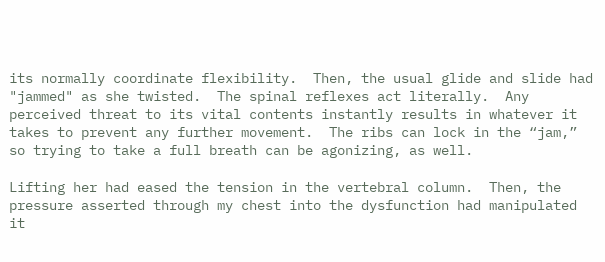its normally coordinate flexibility.  Then, the usual glide and slide had "jammed" as she twisted.  The spinal reflexes act literally.  Any perceived threat to its vital contents instantly results in whatever it takes to prevent any further movement.  The ribs can lock in the “jam,” so trying to take a full breath can be agonizing, as well.

Lifting her had eased the tension in the vertebral column.  Then, the  pressure asserted through my chest into the dysfunction had manipulated it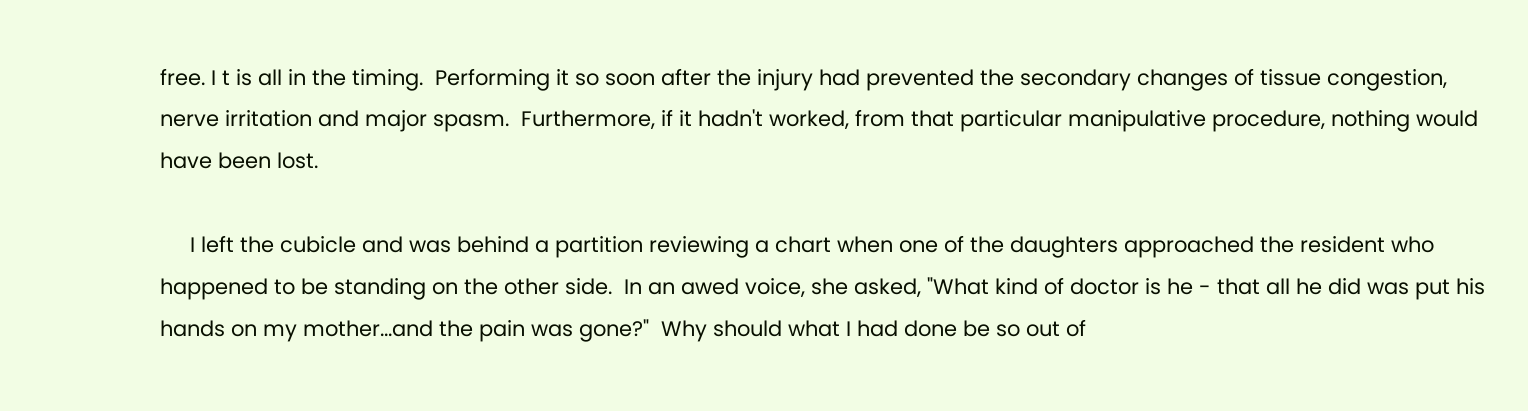free. I t is all in the timing.  Performing it so soon after the injury had prevented the secondary changes of tissue congestion, nerve irritation and major spasm.  Furthermore, if it hadn't worked, from that particular manipulative procedure, nothing would have been lost.

     I left the cubicle and was behind a partition reviewing a chart when one of the daughters approached the resident who happened to be standing on the other side.  In an awed voice, she asked, "What kind of doctor is he - that all he did was put his hands on my mother...and the pain was gone?"  Why should what I had done be so out of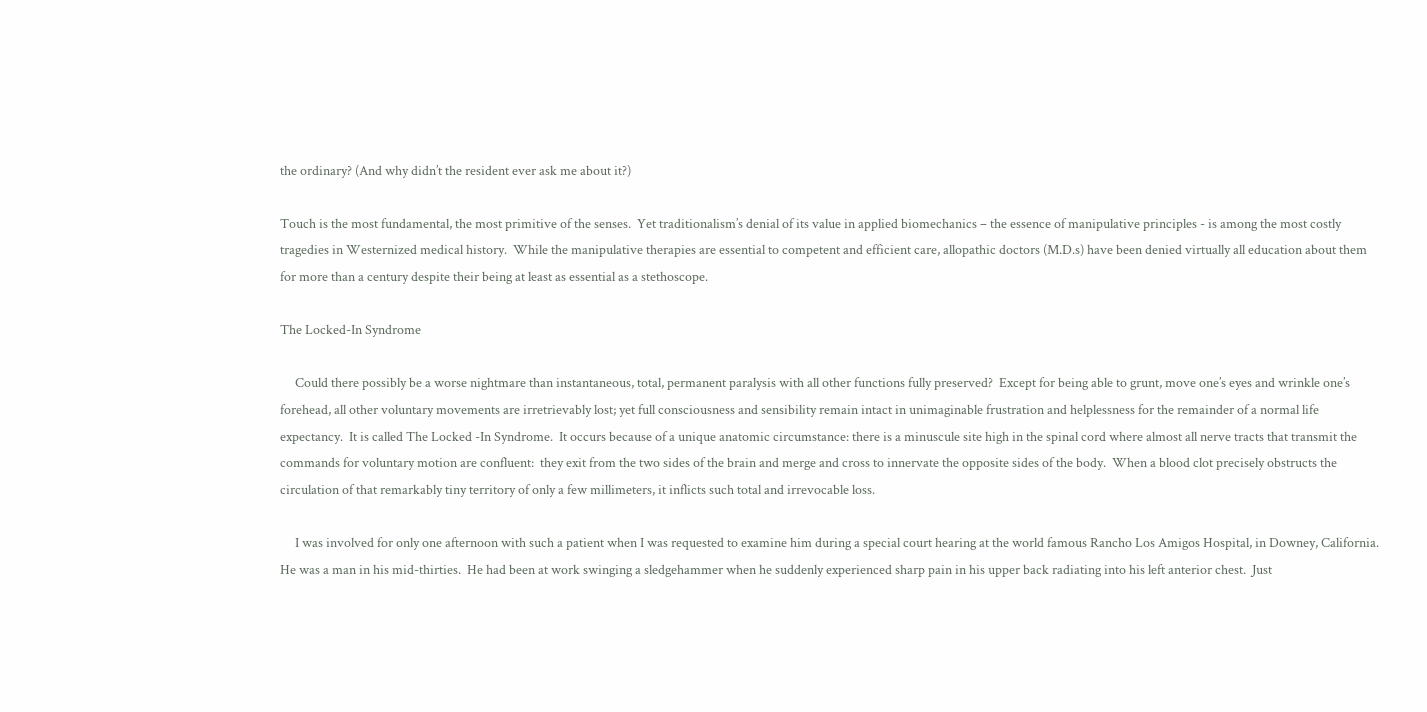the ordinary? (And why didn’t the resident ever ask me about it?)

Touch is the most fundamental, the most primitive of the senses.  Yet traditionalism’s denial of its value in applied biomechanics – the essence of manipulative principles - is among the most costly tragedies in Westernized medical history.  While the manipulative therapies are essential to competent and efficient care, allopathic doctors (M.D.s) have been denied virtually all education about them for more than a century despite their being at least as essential as a stethoscope.

The Locked-In Syndrome

     Could there possibly be a worse nightmare than instantaneous, total, permanent paralysis with all other functions fully preserved?  Except for being able to grunt, move one’s eyes and wrinkle one’s forehead, all other voluntary movements are irretrievably lost; yet full consciousness and sensibility remain intact in unimaginable frustration and helplessness for the remainder of a normal life expectancy.  It is called The Locked -In Syndrome.  It occurs because of a unique anatomic circumstance: there is a minuscule site high in the spinal cord where almost all nerve tracts that transmit the commands for voluntary motion are confluent:  they exit from the two sides of the brain and merge and cross to innervate the opposite sides of the body.  When a blood clot precisely obstructs the circulation of that remarkably tiny territory of only a few millimeters, it inflicts such total and irrevocable loss.

     I was involved for only one afternoon with such a patient when I was requested to examine him during a special court hearing at the world famous Rancho Los Amigos Hospital, in Downey, California.  He was a man in his mid-thirties.  He had been at work swinging a sledgehammer when he suddenly experienced sharp pain in his upper back radiating into his left anterior chest.  Just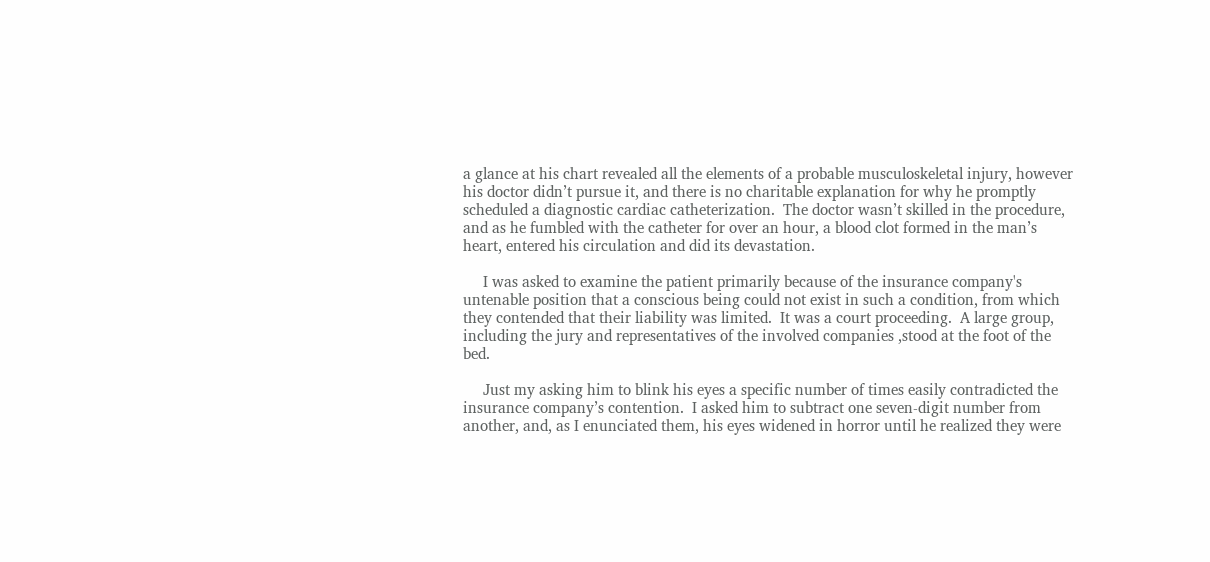a glance at his chart revealed all the elements of a probable musculoskeletal injury, however his doctor didn’t pursue it, and there is no charitable explanation for why he promptly scheduled a diagnostic cardiac catheterization.  The doctor wasn’t skilled in the procedure, and as he fumbled with the catheter for over an hour, a blood clot formed in the man’s heart, entered his circulation and did its devastation.

     I was asked to examine the patient primarily because of the insurance company's untenable position that a conscious being could not exist in such a condition, from which they contended that their liability was limited.  It was a court proceeding.  A large group, including the jury and representatives of the involved companies ,stood at the foot of the bed.

     Just my asking him to blink his eyes a specific number of times easily contradicted the insurance company’s contention.  I asked him to subtract one seven-digit number from another, and, as I enunciated them, his eyes widened in horror until he realized they were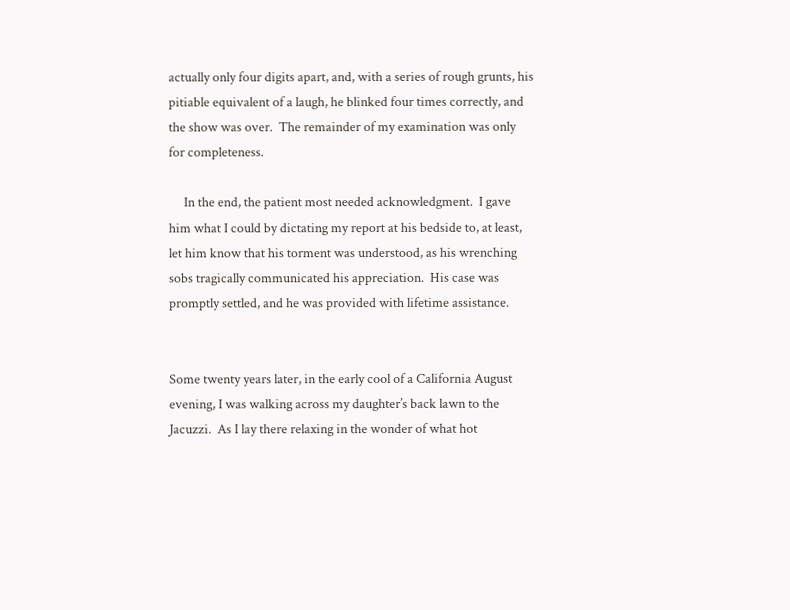actually only four digits apart, and, with a series of rough grunts, his pitiable equivalent of a laugh, he blinked four times correctly, and the show was over.  The remainder of my examination was only for completeness.

     In the end, the patient most needed acknowledgment.  I gave him what I could by dictating my report at his bedside to, at least, let him know that his torment was understood, as his wrenching sobs tragically communicated his appreciation.  His case was promptly settled, and he was provided with lifetime assistance.


Some twenty years later, in the early cool of a California August evening, I was walking across my daughter’s back lawn to the Jacuzzi.  As I lay there relaxing in the wonder of what hot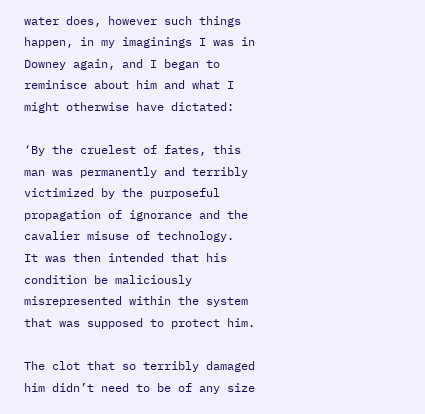water does, however such things happen, in my imaginings I was in Downey again, and I began to reminisce about him and what I might otherwise have dictated:

‘By the cruelest of fates, this man was permanently and terribly victimized by the purposeful propagation of ignorance and the cavalier misuse of technology.  It was then intended that his condition be maliciously misrepresented within the system that was supposed to protect him.

The clot that so terribly damaged him didn’t need to be of any size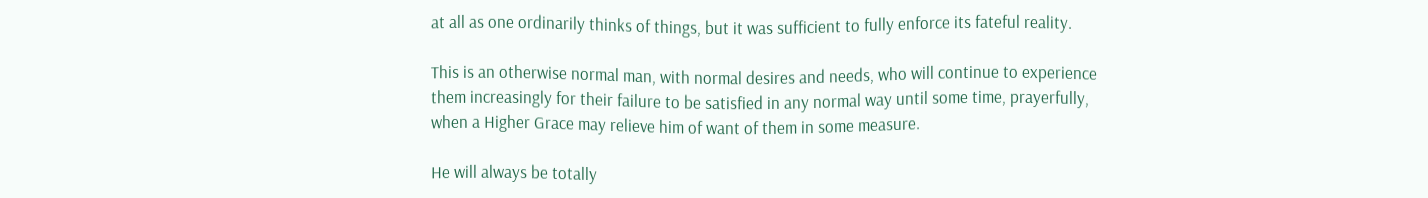at all as one ordinarily thinks of things, but it was sufficient to fully enforce its fateful reality.

This is an otherwise normal man, with normal desires and needs, who will continue to experience them increasingly for their failure to be satisfied in any normal way until some time, prayerfully, when a Higher Grace may relieve him of want of them in some measure.

He will always be totally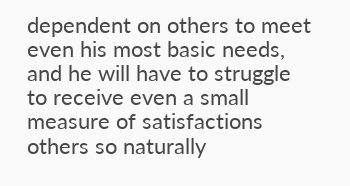dependent on others to meet even his most basic needs, and he will have to struggle to receive even a small measure of satisfactions others so naturally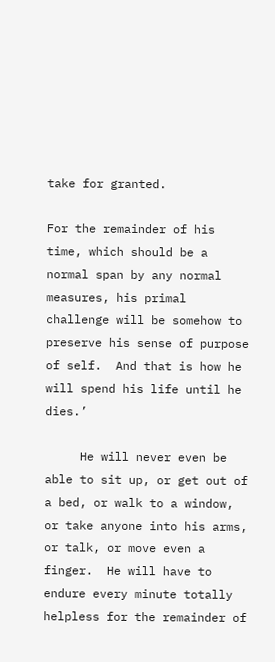take for granted.

For the remainder of his time, which should be a normal span by any normal measures, his primal challenge will be somehow to preserve his sense of purpose of self.  And that is how he will spend his life until he dies.’

     He will never even be able to sit up, or get out of a bed, or walk to a window, or take anyone into his arms, or talk, or move even a finger.  He will have to endure every minute totally helpless for the remainder of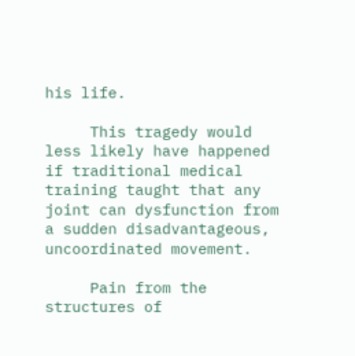his life.

     This tragedy would less likely have happened if traditional medical training taught that any joint can dysfunction from a sudden disadvantageous, uncoordinated movement.

     Pain from the structures of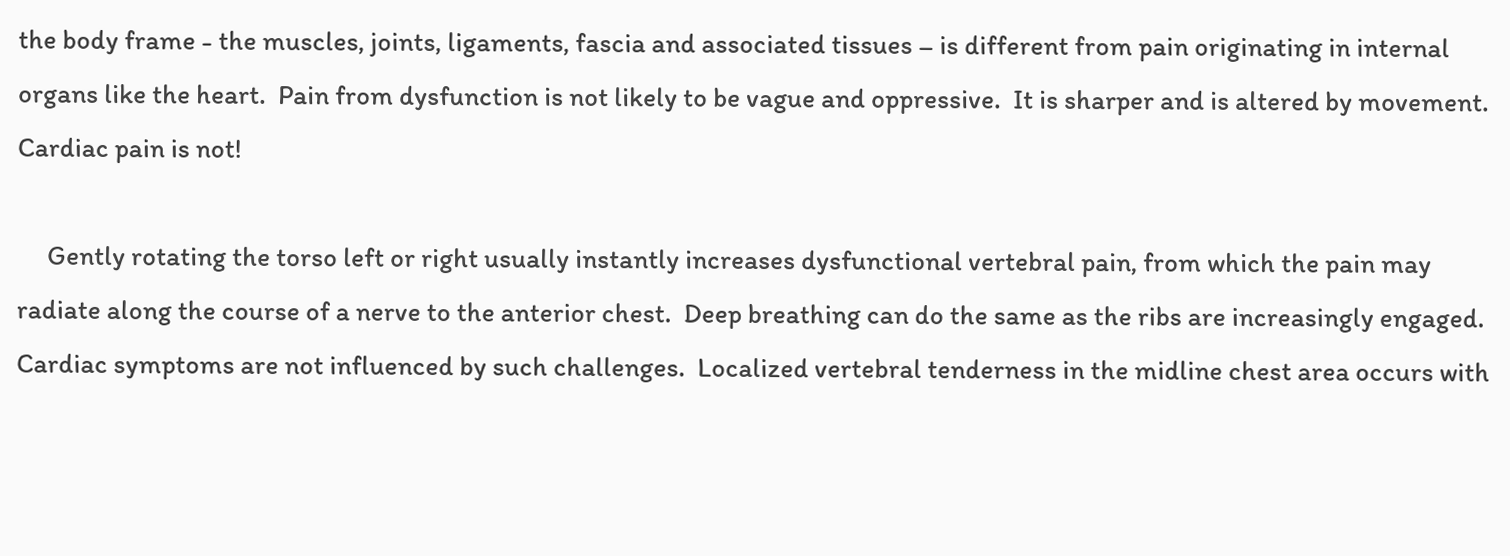the body frame - the muscles, joints, ligaments, fascia and associated tissues – is different from pain originating in internal organs like the heart.  Pain from dysfunction is not likely to be vague and oppressive.  It is sharper and is altered by movement.  Cardiac pain is not!

     Gently rotating the torso left or right usually instantly increases dysfunctional vertebral pain, from which the pain may radiate along the course of a nerve to the anterior chest.  Deep breathing can do the same as the ribs are increasingly engaged.  Cardiac symptoms are not influenced by such challenges.  Localized vertebral tenderness in the midline chest area occurs with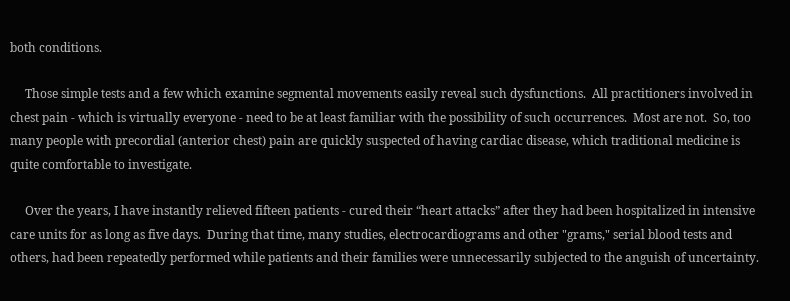both conditions.

     Those simple tests and a few which examine segmental movements easily reveal such dysfunctions.  All practitioners involved in chest pain - which is virtually everyone - need to be at least familiar with the possibility of such occurrences.  Most are not.  So, too many people with precordial (anterior chest) pain are quickly suspected of having cardiac disease, which traditional medicine is quite comfortable to investigate.

     Over the years, I have instantly relieved fifteen patients - cured their “heart attacks” after they had been hospitalized in intensive care units for as long as five days.  During that time, many studies, electrocardiograms and other "grams," serial blood tests and others, had been repeatedly performed while patients and their families were unnecessarily subjected to the anguish of uncertainty.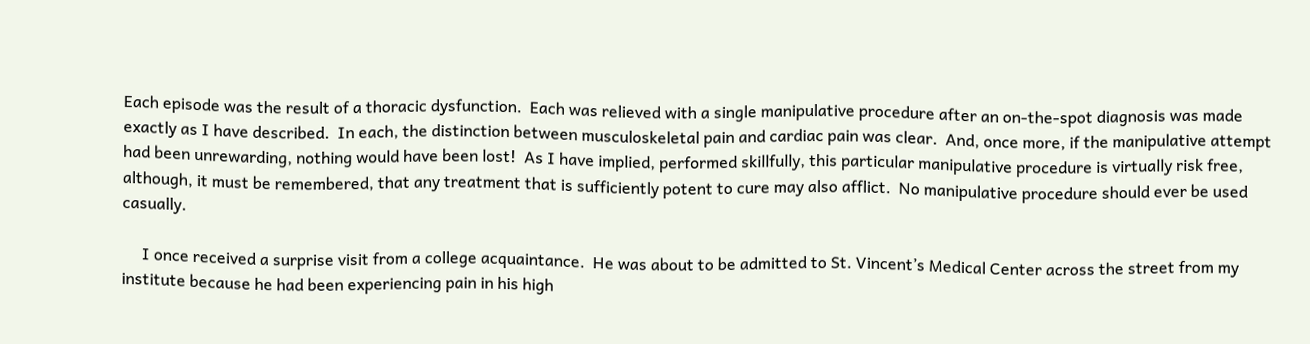Each episode was the result of a thoracic dysfunction.  Each was relieved with a single manipulative procedure after an on-the-spot diagnosis was made exactly as I have described.  In each, the distinction between musculoskeletal pain and cardiac pain was clear.  And, once more, if the manipulative attempt had been unrewarding, nothing would have been lost!  As I have implied, performed skillfully, this particular manipulative procedure is virtually risk free, although, it must be remembered, that any treatment that is sufficiently potent to cure may also afflict.  No manipulative procedure should ever be used casually.

     I once received a surprise visit from a college acquaintance.  He was about to be admitted to St. Vincent’s Medical Center across the street from my institute because he had been experiencing pain in his high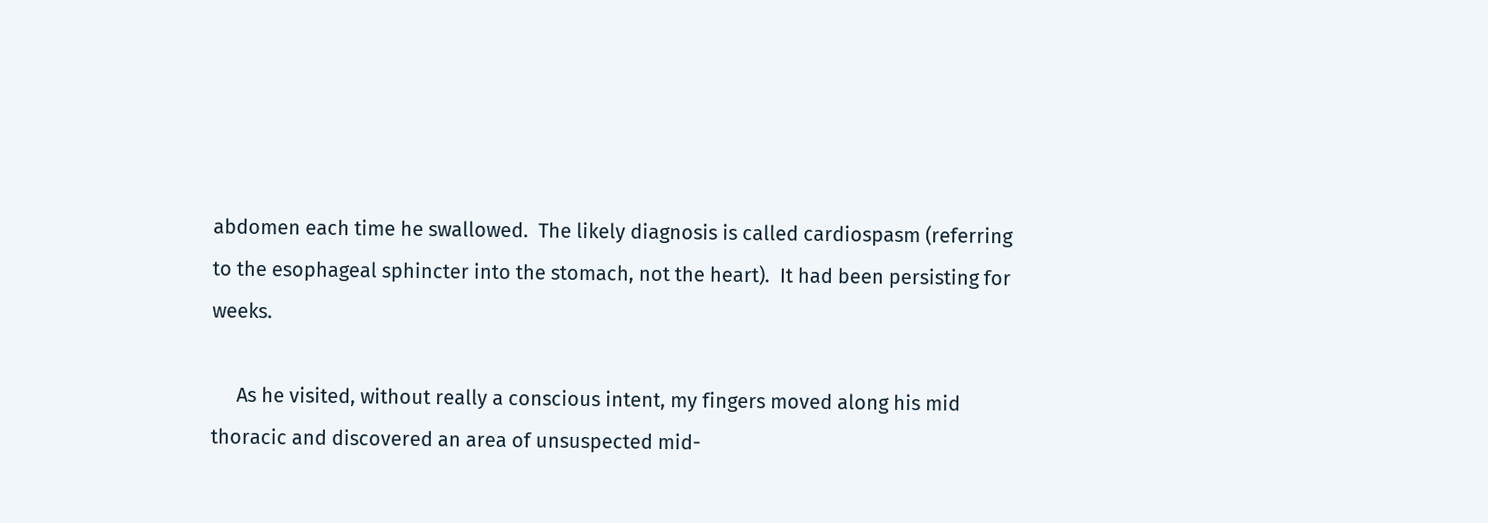abdomen each time he swallowed.  The likely diagnosis is called cardiospasm (referring to the esophageal sphincter into the stomach, not the heart).  It had been persisting for weeks.

     As he visited, without really a conscious intent, my fingers moved along his mid thoracic and discovered an area of unsuspected mid-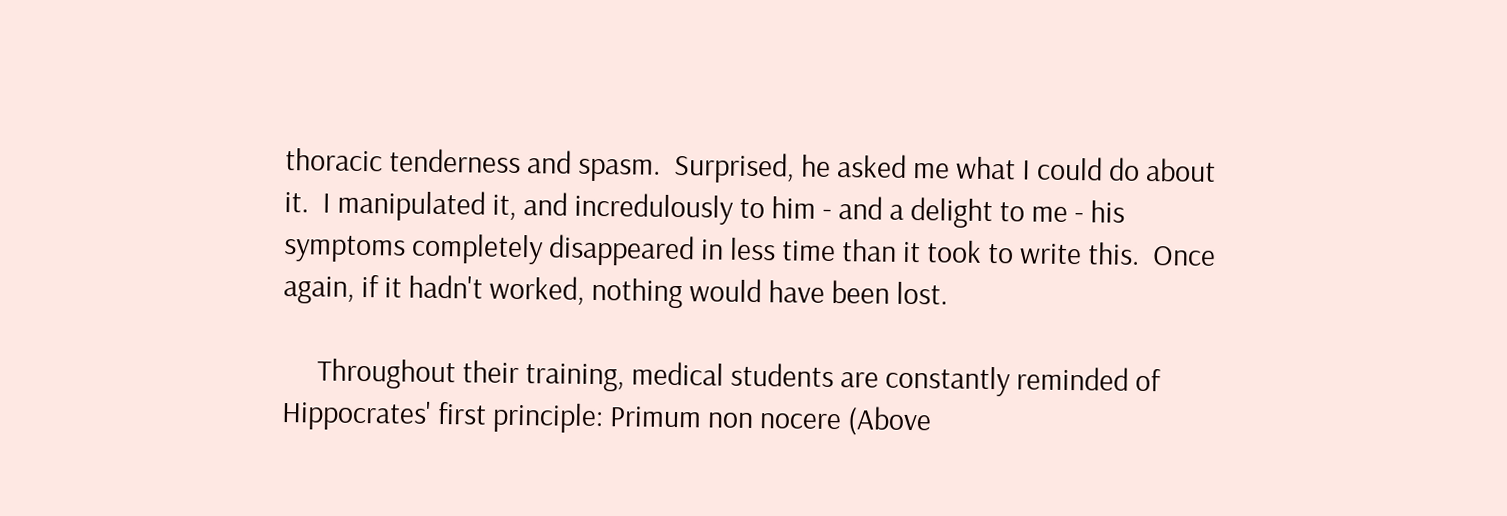thoracic tenderness and spasm.  Surprised, he asked me what I could do about it.  I manipulated it, and incredulously to him - and a delight to me - his symptoms completely disappeared in less time than it took to write this.  Once again, if it hadn't worked, nothing would have been lost.

     Throughout their training, medical students are constantly reminded of Hippocrates' first principle: Primum non nocere (Above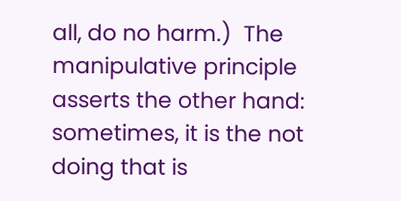all, do no harm.)  The manipulative principle asserts the other hand: sometimes, it is the not doing that is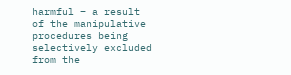harmful – a result of the manipulative procedures being selectively excluded from the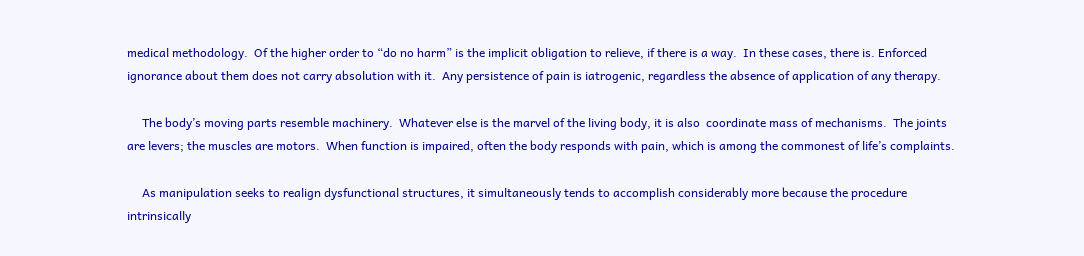medical methodology.  Of the higher order to “do no harm” is the implicit obligation to relieve, if there is a way.  In these cases, there is. Enforced ignorance about them does not carry absolution with it.  Any persistence of pain is iatrogenic, regardless the absence of application of any therapy.

     The body’s moving parts resemble machinery.  Whatever else is the marvel of the living body, it is also  coordinate mass of mechanisms.  The joints are levers; the muscles are motors.  When function is impaired, often the body responds with pain, which is among the commonest of life’s complaints.

     As manipulation seeks to realign dysfunctional structures, it simultaneously tends to accomplish considerably more because the procedure intrinsically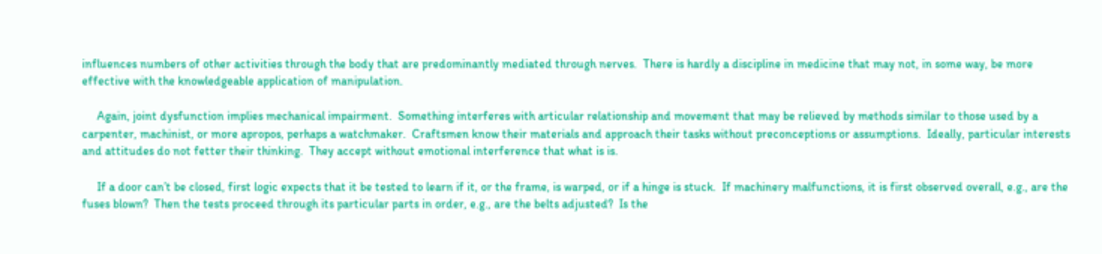influences numbers of other activities through the body that are predominantly mediated through nerves.  There is hardly a discipline in medicine that may not, in some way, be more effective with the knowledgeable application of manipulation.

     Again, joint dysfunction implies mechanical impairment.  Something interferes with articular relationship and movement that may be relieved by methods similar to those used by a carpenter, machinist, or more apropos, perhaps a watchmaker.  Craftsmen know their materials and approach their tasks without preconceptions or assumptions.  Ideally, particular interests and attitudes do not fetter their thinking.  They accept without emotional interference that what is is.

     If a door can’t be closed, first logic expects that it be tested to learn if it, or the frame, is warped, or if a hinge is stuck.  If machinery malfunctions, it is first observed overall, e.g., are the fuses blown?  Then the tests proceed through its particular parts in order, e.g., are the belts adjusted?  Is the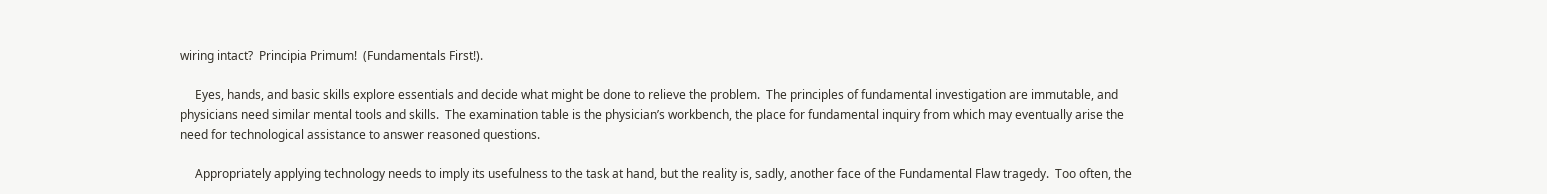wiring intact?  Principia Primum!  (Fundamentals First!).

     Eyes, hands, and basic skills explore essentials and decide what might be done to relieve the problem.  The principles of fundamental investigation are immutable, and physicians need similar mental tools and skills.  The examination table is the physician’s workbench, the place for fundamental inquiry from which may eventually arise the need for technological assistance to answer reasoned questions.

     Appropriately applying technology needs to imply its usefulness to the task at hand, but the reality is, sadly, another face of the Fundamental Flaw tragedy.  Too often, the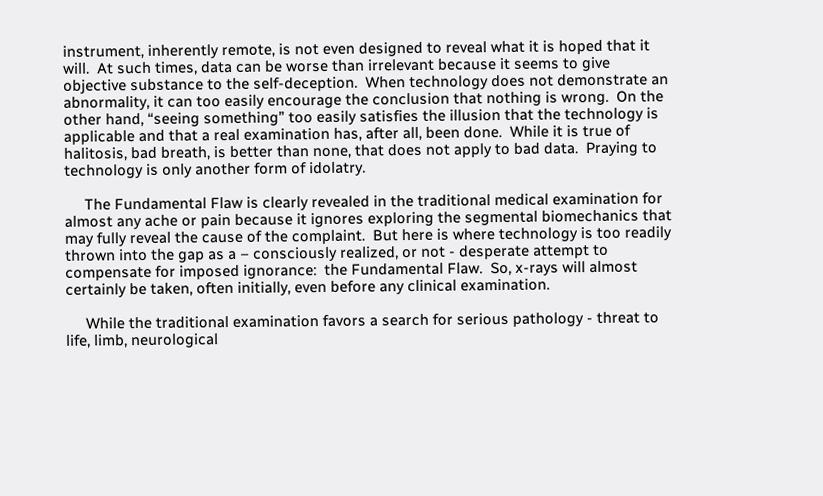instrument, inherently remote, is not even designed to reveal what it is hoped that it will.  At such times, data can be worse than irrelevant because it seems to give objective substance to the self-deception.  When technology does not demonstrate an abnormality, it can too easily encourage the conclusion that nothing is wrong.  On the other hand, “seeing something” too easily satisfies the illusion that the technology is applicable and that a real examination has, after all, been done.  While it is true of halitosis, bad breath, is better than none, that does not apply to bad data.  Praying to technology is only another form of idolatry.

     The Fundamental Flaw is clearly revealed in the traditional medical examination for almost any ache or pain because it ignores exploring the segmental biomechanics that may fully reveal the cause of the complaint.  But here is where technology is too readily thrown into the gap as a – consciously realized, or not - desperate attempt to compensate for imposed ignorance:  the Fundamental Flaw.  So, x-rays will almost certainly be taken, often initially, even before any clinical examination.

     While the traditional examination favors a search for serious pathology - threat to life, limb, neurological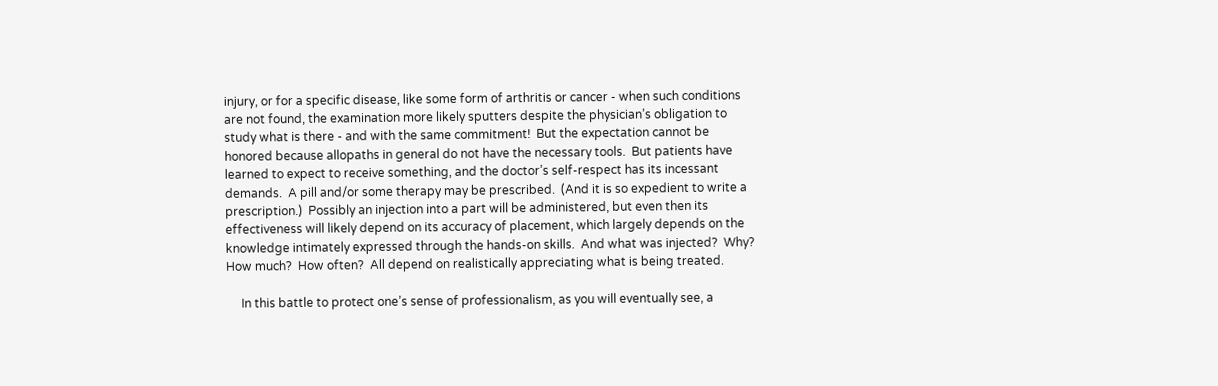injury, or for a specific disease, like some form of arthritis or cancer - when such conditions are not found, the examination more likely sputters despite the physician’s obligation to study what is there - and with the same commitment!  But the expectation cannot be honored because allopaths in general do not have the necessary tools.  But patients have learned to expect to receive something, and the doctor’s self-respect has its incessant demands.  A pill and/or some therapy may be prescribed.  (And it is so expedient to write a prescription.)  Possibly an injection into a part will be administered, but even then its effectiveness will likely depend on its accuracy of placement, which largely depends on the knowledge intimately expressed through the hands-on skills.  And what was injected?  Why?  How much?  How often?  All depend on realistically appreciating what is being treated.

     In this battle to protect one’s sense of professionalism, as you will eventually see, a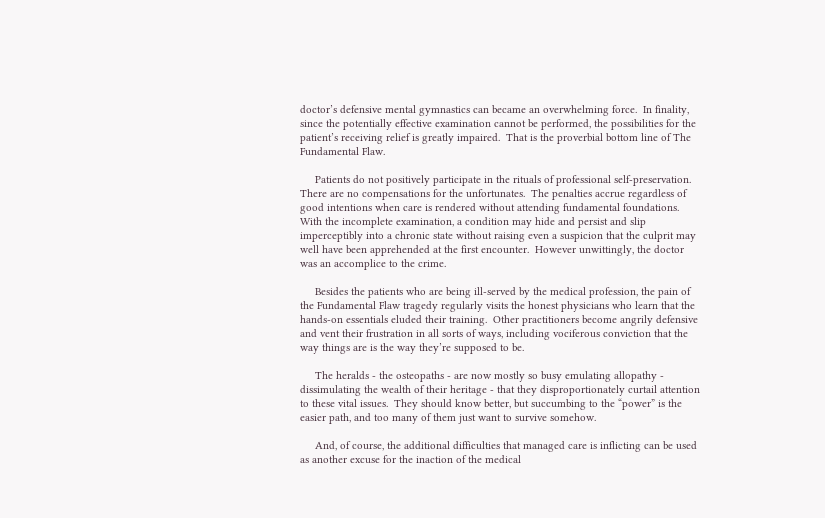doctor’s defensive mental gymnastics can became an overwhelming force.  In finality, since the potentially effective examination cannot be performed, the possibilities for the patient’s receiving relief is greatly impaired.  That is the proverbial bottom line of The Fundamental Flaw.

     Patients do not positively participate in the rituals of professional self-preservation.  There are no compensations for the unfortunates.  The penalties accrue regardless of good intentions when care is rendered without attending fundamental foundations.  With the incomplete examination, a condition may hide and persist and slip imperceptibly into a chronic state without raising even a suspicion that the culprit may well have been apprehended at the first encounter.  However unwittingly, the doctor was an accomplice to the crime.

     Besides the patients who are being ill-served by the medical profession, the pain of the Fundamental Flaw tragedy regularly visits the honest physicians who learn that the hands-on essentials eluded their training.  Other practitioners become angrily defensive and vent their frustration in all sorts of ways, including vociferous conviction that the way things are is the way they’re supposed to be.

     The heralds - the osteopaths - are now mostly so busy emulating allopathy - dissimulating the wealth of their heritage - that they disproportionately curtail attention to these vital issues.  They should know better, but succumbing to the “power” is the easier path, and too many of them just want to survive somehow.

     And, of course, the additional difficulties that managed care is inflicting can be used as another excuse for the inaction of the medical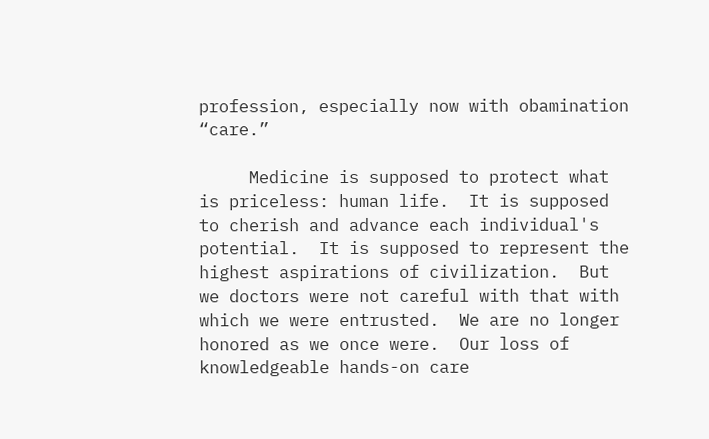profession, especially now with obamination “care.”

     Medicine is supposed to protect what is priceless: human life.  It is supposed to cherish and advance each individual's potential.  It is supposed to represent the highest aspirations of civilization.  But we doctors were not careful with that with which we were entrusted.  We are no longer honored as we once were.  Our loss of knowledgeable hands-on care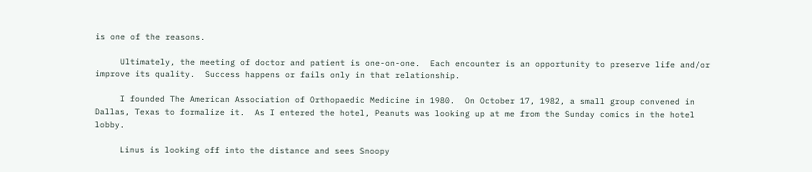is one of the reasons.

     Ultimately, the meeting of doctor and patient is one-on-one.  Each encounter is an opportunity to preserve life and/or improve its quality.  Success happens or fails only in that relationship.

     I founded The American Association of Orthopaedic Medicine in 1980.  On October 17, 1982, a small group convened in Dallas, Texas to formalize it.  As I entered the hotel, Peanuts was looking up at me from the Sunday comics in the hotel lobby.

     Linus is looking off into the distance and sees Snoopy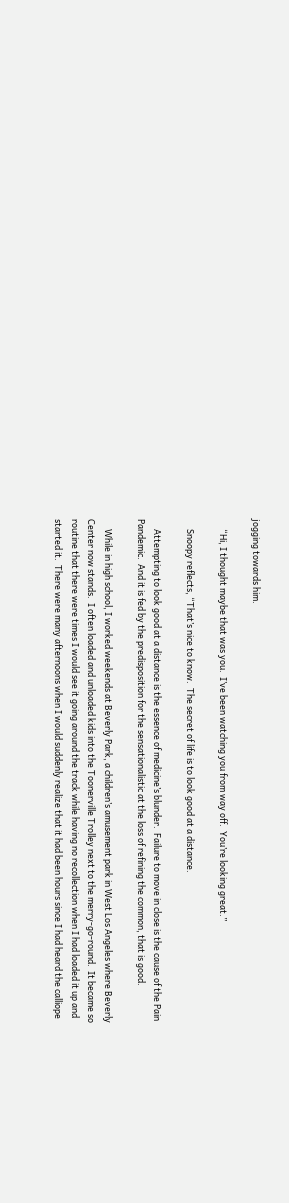jogging towards him.

     “Hi, I thought maybe that was you.  I’ve been watching you from way off.  You’re looking great.”

     Snoopy reflects, “That’s nice to know.  The secret of life is to look good at a distance.

     Attempting to look good at a distance is the essence of medicine’s blunder.  Failure to move in close is the cause of the Pain Pandemic.  And it is fed by the predisposition for the sensationalistic at the loss of refining the common, that is good.

     While in high school, I worked weekends at Beverly Park, a children’s amusement park in West Los Angeles where Beverly Center now stands.  I often loaded and unloaded kids into the Toonerville Trolley next to the merry-go-round.  It became so routine that there were times I would see it going around the track while having no recollection when I had loaded it up and started it.  There were many afternoons when I would suddenly realize that it had been hours since I had heard the calliope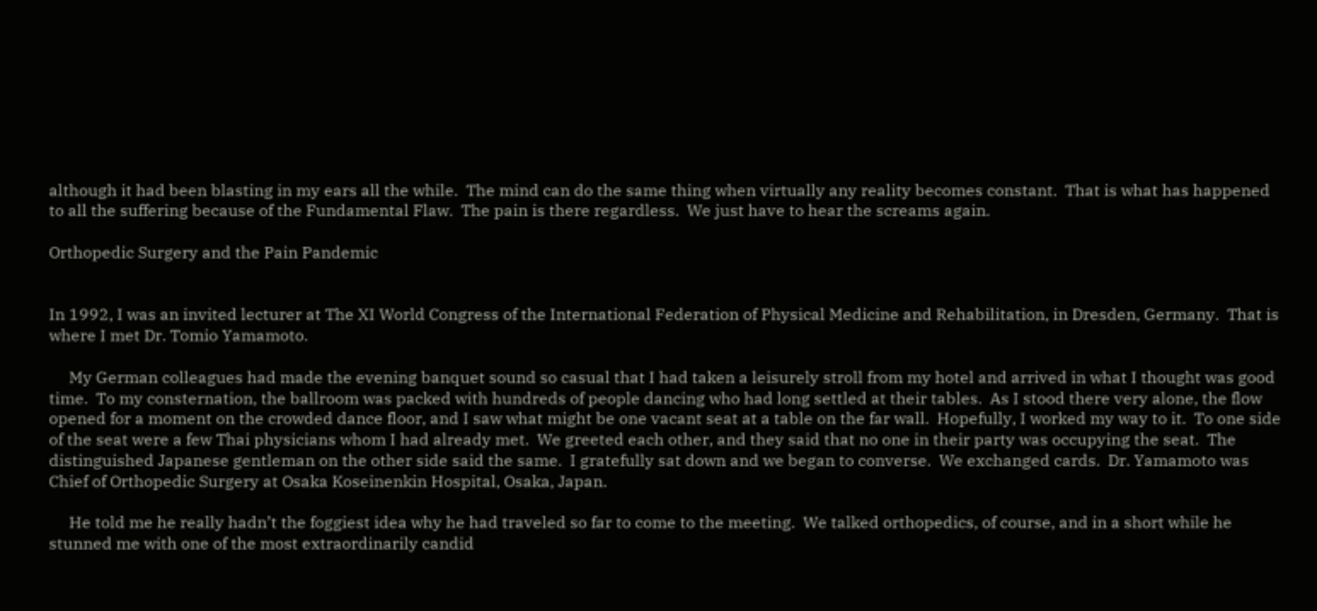although it had been blasting in my ears all the while.  The mind can do the same thing when virtually any reality becomes constant.  That is what has happened to all the suffering because of the Fundamental Flaw.  The pain is there regardless.  We just have to hear the screams again.

Orthopedic Surgery and the Pain Pandemic


In 1992, I was an invited lecturer at The XI World Congress of the International Federation of Physical Medicine and Rehabilitation, in Dresden, Germany.  That is where I met Dr. Tomio Yamamoto.

     My German colleagues had made the evening banquet sound so casual that I had taken a leisurely stroll from my hotel and arrived in what I thought was good time.  To my consternation, the ballroom was packed with hundreds of people dancing who had long settled at their tables.  As I stood there very alone, the flow opened for a moment on the crowded dance floor, and I saw what might be one vacant seat at a table on the far wall.  Hopefully, I worked my way to it.  To one side of the seat were a few Thai physicians whom I had already met.  We greeted each other, and they said that no one in their party was occupying the seat.  The distinguished Japanese gentleman on the other side said the same.  I gratefully sat down and we began to converse.  We exchanged cards.  Dr. Yamamoto was Chief of Orthopedic Surgery at Osaka Koseinenkin Hospital, Osaka, Japan.

     He told me he really hadn’t the foggiest idea why he had traveled so far to come to the meeting.  We talked orthopedics, of course, and in a short while he stunned me with one of the most extraordinarily candid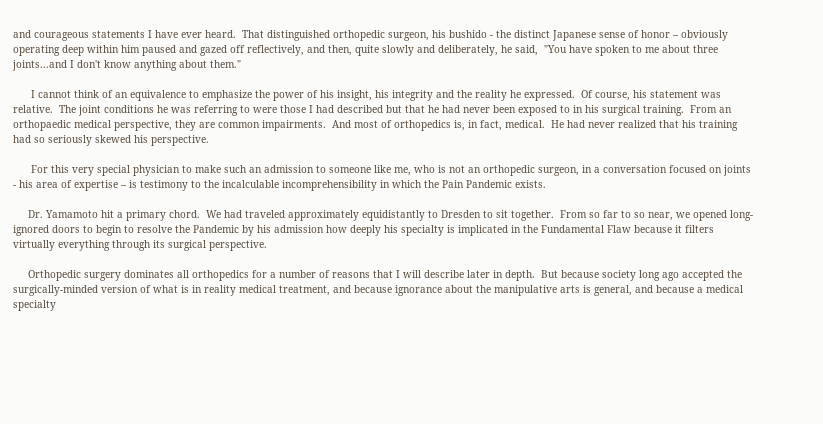and courageous statements I have ever heard.  That distinguished orthopedic surgeon, his bushido - the distinct Japanese sense of honor – obviously operating deep within him paused and gazed off reflectively, and then, quite slowly and deliberately, he said,  "You have spoken to me about three joints...and I don't know anything about them."

      I cannot think of an equivalence to emphasize the power of his insight, his integrity and the reality he expressed.  Of course, his statement was relative.  The joint conditions he was referring to were those I had described but that he had never been exposed to in his surgical training.  From an orthopaedic medical perspective, they are common impairments.  And most of orthopedics is, in fact, medical.  He had never realized that his training had so seriously skewed his perspective.

      For this very special physician to make such an admission to someone like me, who is not an orthopedic surgeon, in a conversation focused on joints - his area of expertise – is testimony to the incalculable incomprehensibility in which the Pain Pandemic exists.

     Dr. Yamamoto hit a primary chord.  We had traveled approximately equidistantly to Dresden to sit together.  From so far to so near, we opened long-ignored doors to begin to resolve the Pandemic by his admission how deeply his specialty is implicated in the Fundamental Flaw because it filters virtually everything through its surgical perspective.

     Orthopedic surgery dominates all orthopedics for a number of reasons that I will describe later in depth.  But because society long ago accepted the surgically-minded version of what is in reality medical treatment, and because ignorance about the manipulative arts is general, and because a medical specialty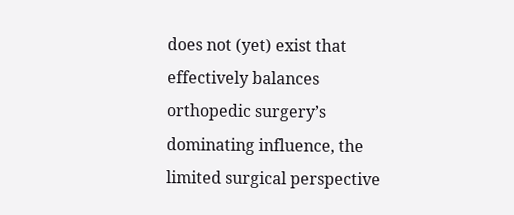does not (yet) exist that effectively balances orthopedic surgery’s dominating influence, the limited surgical perspective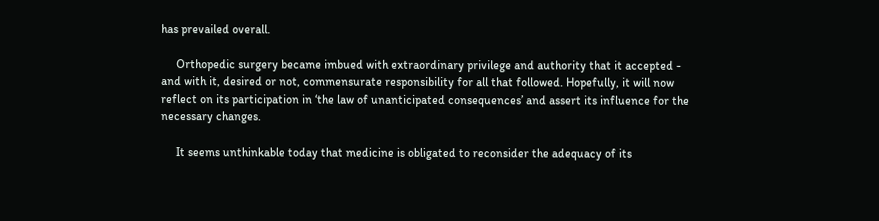has prevailed overall.

     Orthopedic surgery became imbued with extraordinary privilege and authority that it accepted - and with it, desired or not, commensurate responsibility for all that followed. Hopefully, it will now reflect on its participation in ‘the law of unanticipated consequences’ and assert its influence for the necessary changes.

     It seems unthinkable today that medicine is obligated to reconsider the adequacy of its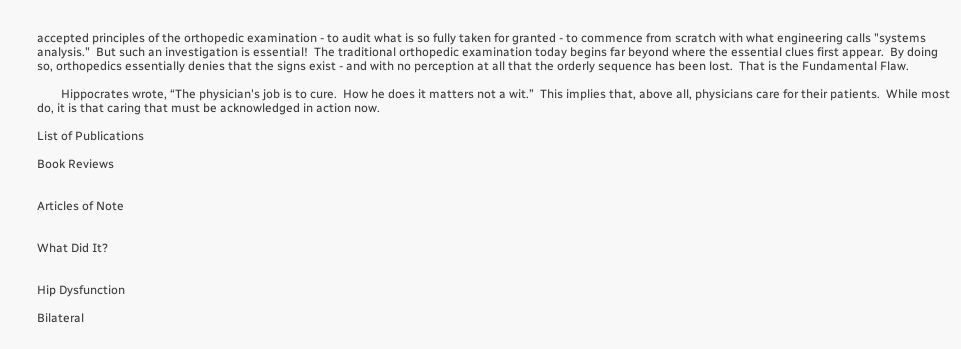accepted principles of the orthopedic examination - to audit what is so fully taken for granted - to commence from scratch with what engineering calls "systems analysis."  But such an investigation is essential!  The traditional orthopedic examination today begins far beyond where the essential clues first appear.  By doing so, orthopedics essentially denies that the signs exist - and with no perception at all that the orderly sequence has been lost.  That is the Fundamental Flaw.

        Hippocrates wrote, “The physician's job is to cure.  How he does it matters not a wit.”  This implies that, above all, physicians care for their patients.  While most do, it is that caring that must be acknowledged in action now.

List of Publications

Book Reviews


Articles of Note


What Did It?


Hip Dysfunction

Bilateral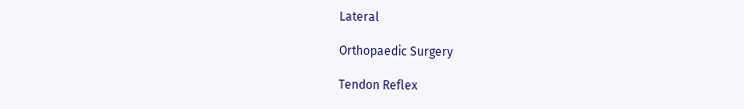Lateral

Orthopaedic Surgery

Tendon Reflex